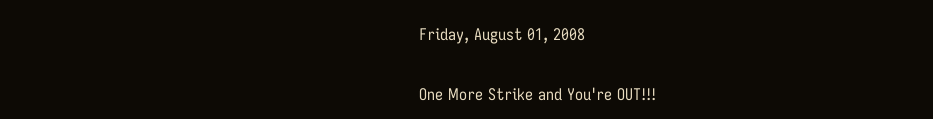Friday, August 01, 2008

One More Strike and You're OUT!!!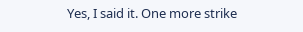Yes, I said it. One more strike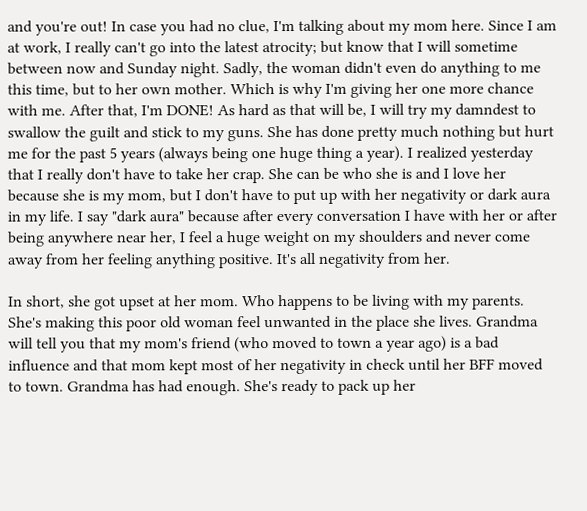and you're out! In case you had no clue, I'm talking about my mom here. Since I am at work, I really can't go into the latest atrocity; but know that I will sometime between now and Sunday night. Sadly, the woman didn't even do anything to me this time, but to her own mother. Which is why I'm giving her one more chance with me. After that, I'm DONE! As hard as that will be, I will try my damndest to swallow the guilt and stick to my guns. She has done pretty much nothing but hurt me for the past 5 years (always being one huge thing a year). I realized yesterday that I really don't have to take her crap. She can be who she is and I love her because she is my mom, but I don't have to put up with her negativity or dark aura in my life. I say "dark aura" because after every conversation I have with her or after being anywhere near her, I feel a huge weight on my shoulders and never come away from her feeling anything positive. It's all negativity from her.

In short, she got upset at her mom. Who happens to be living with my parents. She's making this poor old woman feel unwanted in the place she lives. Grandma will tell you that my mom's friend (who moved to town a year ago) is a bad influence and that mom kept most of her negativity in check until her BFF moved to town. Grandma has had enough. She's ready to pack up her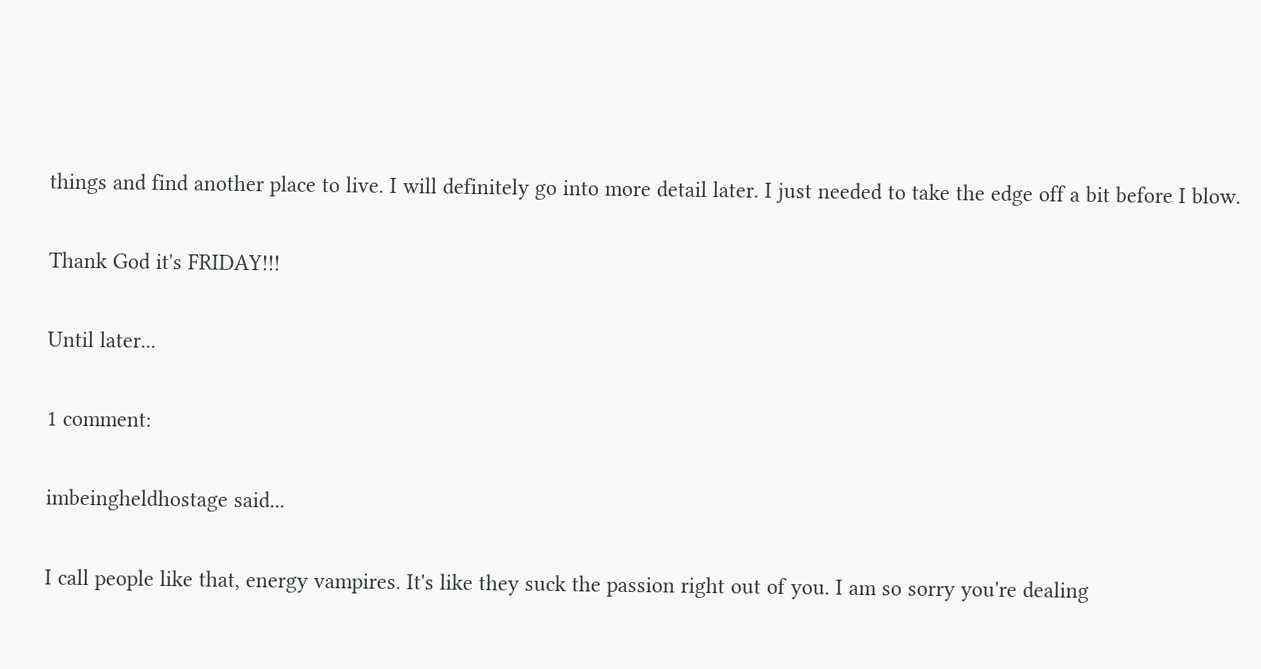things and find another place to live. I will definitely go into more detail later. I just needed to take the edge off a bit before I blow.

Thank God it's FRIDAY!!!

Until later...

1 comment:

imbeingheldhostage said...

I call people like that, energy vampires. It's like they suck the passion right out of you. I am so sorry you're dealing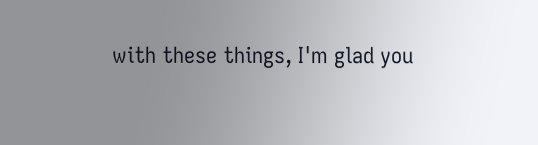with these things, I'm glad you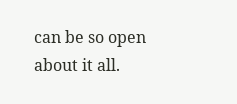can be so open about it all.